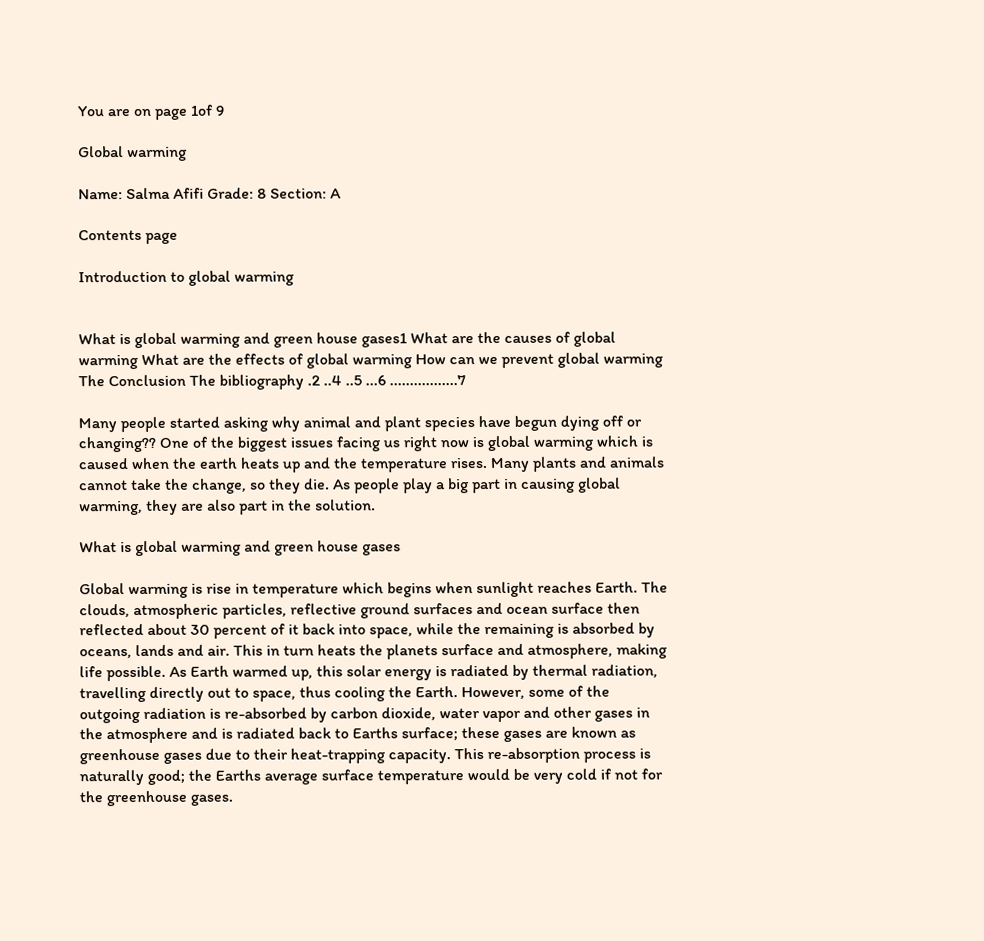You are on page 1of 9

Global warming

Name: Salma Afifi Grade: 8 Section: A

Contents page

Introduction to global warming


What is global warming and green house gases1 What are the causes of global warming What are the effects of global warming How can we prevent global warming The Conclusion The bibliography .2 ..4 ..5 ...6 .................7

Many people started asking why animal and plant species have begun dying off or changing?? One of the biggest issues facing us right now is global warming which is caused when the earth heats up and the temperature rises. Many plants and animals cannot take the change, so they die. As people play a big part in causing global warming, they are also part in the solution.

What is global warming and green house gases

Global warming is rise in temperature which begins when sunlight reaches Earth. The clouds, atmospheric particles, reflective ground surfaces and ocean surface then reflected about 30 percent of it back into space, while the remaining is absorbed by oceans, lands and air. This in turn heats the planets surface and atmosphere, making life possible. As Earth warmed up, this solar energy is radiated by thermal radiation, travelling directly out to space, thus cooling the Earth. However, some of the outgoing radiation is re-absorbed by carbon dioxide, water vapor and other gases in the atmosphere and is radiated back to Earths surface; these gases are known as greenhouse gases due to their heat-trapping capacity. This re-absorption process is naturally good; the Earths average surface temperature would be very cold if not for the greenhouse gases.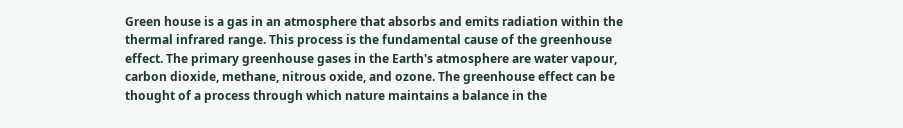Green house is a gas in an atmosphere that absorbs and emits radiation within the thermal infrared range. This process is the fundamental cause of the greenhouse effect. The primary greenhouse gases in the Earth's atmosphere are water vapour, carbon dioxide, methane, nitrous oxide, and ozone. The greenhouse effect can be thought of a process through which nature maintains a balance in the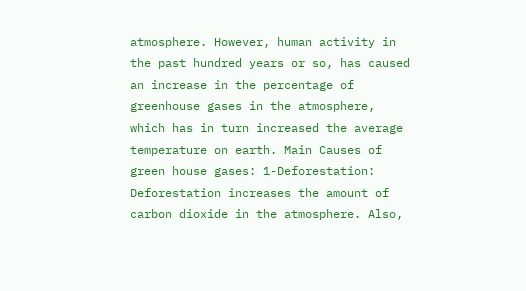atmosphere. However, human activity in the past hundred years or so, has caused an increase in the percentage of greenhouse gases in the atmosphere, which has in turn increased the average temperature on earth. Main Causes of green house gases: 1-Deforestation: Deforestation increases the amount of carbon dioxide in the atmosphere. Also,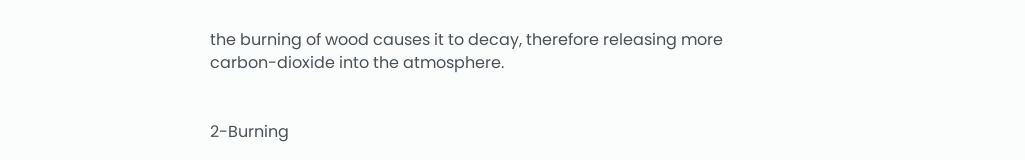the burning of wood causes it to decay, therefore releasing more carbon-dioxide into the atmosphere.


2-Burning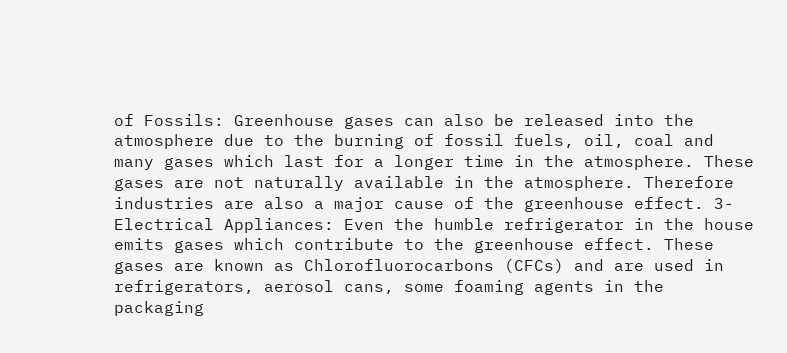of Fossils: Greenhouse gases can also be released into the atmosphere due to the burning of fossil fuels, oil, coal and many gases which last for a longer time in the atmosphere. These gases are not naturally available in the atmosphere. Therefore industries are also a major cause of the greenhouse effect. 3-Electrical Appliances: Even the humble refrigerator in the house emits gases which contribute to the greenhouse effect. These gases are known as Chlorofluorocarbons (CFCs) and are used in refrigerators, aerosol cans, some foaming agents in the packaging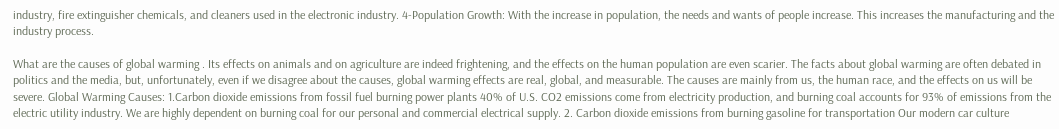industry, fire extinguisher chemicals, and cleaners used in the electronic industry. 4-Population Growth: With the increase in population, the needs and wants of people increase. This increases the manufacturing and the industry process.

What are the causes of global warming . Its effects on animals and on agriculture are indeed frightening, and the effects on the human population are even scarier. The facts about global warming are often debated in politics and the media, but, unfortunately, even if we disagree about the causes, global warming effects are real, global, and measurable. The causes are mainly from us, the human race, and the effects on us will be severe. Global Warming Causes: 1.Carbon dioxide emissions from fossil fuel burning power plants 40% of U.S. CO2 emissions come from electricity production, and burning coal accounts for 93% of emissions from the electric utility industry. We are highly dependent on burning coal for our personal and commercial electrical supply. 2. Carbon dioxide emissions from burning gasoline for transportation Our modern car culture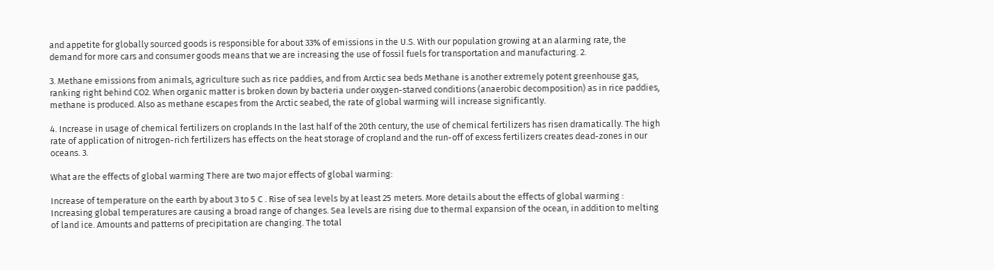and appetite for globally sourced goods is responsible for about 33% of emissions in the U.S. With our population growing at an alarming rate, the demand for more cars and consumer goods means that we are increasing the use of fossil fuels for transportation and manufacturing. 2.

3. Methane emissions from animals, agriculture such as rice paddies, and from Arctic sea beds Methane is another extremely potent greenhouse gas, ranking right behind CO2. When organic matter is broken down by bacteria under oxygen-starved conditions (anaerobic decomposition) as in rice paddies, methane is produced. Also as methane escapes from the Arctic seabed, the rate of global warming will increase significantly.

4. Increase in usage of chemical fertilizers on croplands In the last half of the 20th century, the use of chemical fertilizers has risen dramatically. The high rate of application of nitrogen-rich fertilizers has effects on the heat storage of cropland and the run-off of excess fertilizers creates dead-zones in our oceans. 3.

What are the effects of global warming There are two major effects of global warming:

Increase of temperature on the earth by about 3 to 5 C . Rise of sea levels by at least 25 meters. More details about the effects of global warming : Increasing global temperatures are causing a broad range of changes. Sea levels are rising due to thermal expansion of the ocean, in addition to melting of land ice. Amounts and patterns of precipitation are changing. The total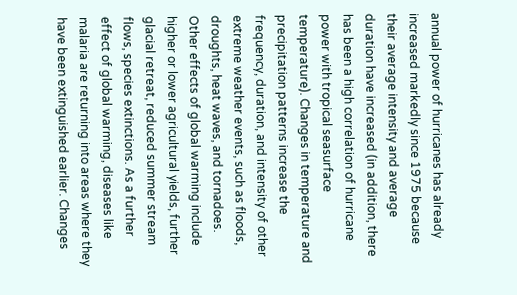annual power of hurricanes has already increased markedly since 1975 because their average intensity and average duration have increased (in addition, there has been a high correlation of hurricane power with tropical seasurface temperature). Changes in temperature and precipitation patterns increase the frequency, duration, and intensity of other extreme weather events, such as floods, droughts, heat waves, and tornadoes. Other effects of global warming include higher or lower agricultural yields, further glacial retreat, reduced summer stream flows, species extinctions. As a further effect of global warming, diseases like malaria are returning into areas where they have been extinguished earlier. Changes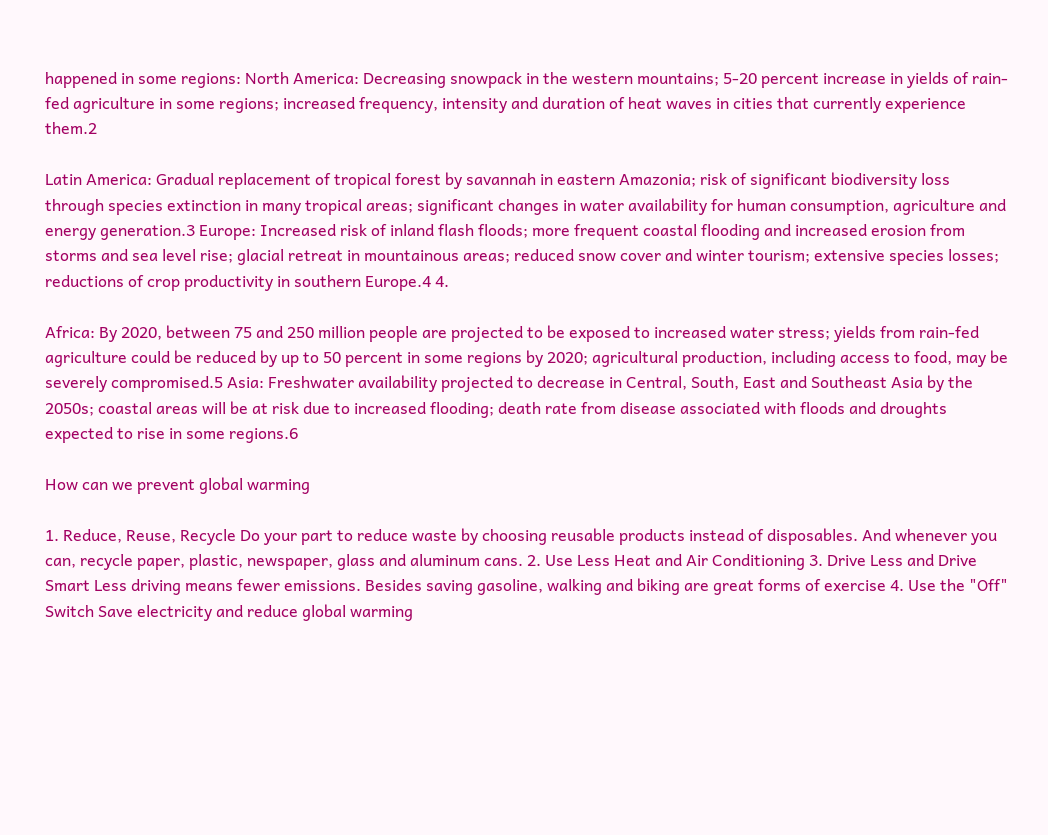happened in some regions: North America: Decreasing snowpack in the western mountains; 5-20 percent increase in yields of rain-fed agriculture in some regions; increased frequency, intensity and duration of heat waves in cities that currently experience them.2

Latin America: Gradual replacement of tropical forest by savannah in eastern Amazonia; risk of significant biodiversity loss through species extinction in many tropical areas; significant changes in water availability for human consumption, agriculture and energy generation.3 Europe: Increased risk of inland flash floods; more frequent coastal flooding and increased erosion from storms and sea level rise; glacial retreat in mountainous areas; reduced snow cover and winter tourism; extensive species losses; reductions of crop productivity in southern Europe.4 4.

Africa: By 2020, between 75 and 250 million people are projected to be exposed to increased water stress; yields from rain-fed agriculture could be reduced by up to 50 percent in some regions by 2020; agricultural production, including access to food, may be severely compromised.5 Asia: Freshwater availability projected to decrease in Central, South, East and Southeast Asia by the 2050s; coastal areas will be at risk due to increased flooding; death rate from disease associated with floods and droughts expected to rise in some regions.6

How can we prevent global warming

1. Reduce, Reuse, Recycle Do your part to reduce waste by choosing reusable products instead of disposables. And whenever you can, recycle paper, plastic, newspaper, glass and aluminum cans. 2. Use Less Heat and Air Conditioning 3. Drive Less and Drive Smart Less driving means fewer emissions. Besides saving gasoline, walking and biking are great forms of exercise 4. Use the "Off" Switch Save electricity and reduce global warming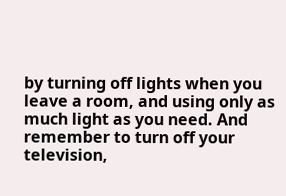by turning off lights when you leave a room, and using only as much light as you need. And remember to turn off your television,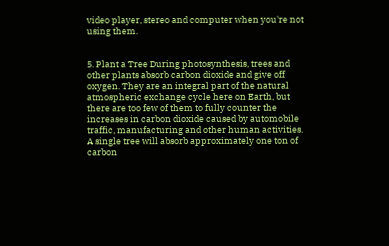video player, stereo and computer when you're not using them.


5. Plant a Tree During photosynthesis, trees and other plants absorb carbon dioxide and give off oxygen. They are an integral part of the natural atmospheric exchange cycle here on Earth, but there are too few of them to fully counter the increases in carbon dioxide caused by automobile traffic, manufacturing and other human activities. A single tree will absorb approximately one ton of carbon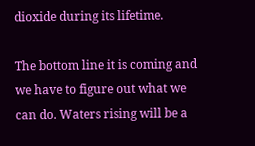dioxide during its lifetime.

The bottom line it is coming and we have to figure out what we can do. Waters rising will be a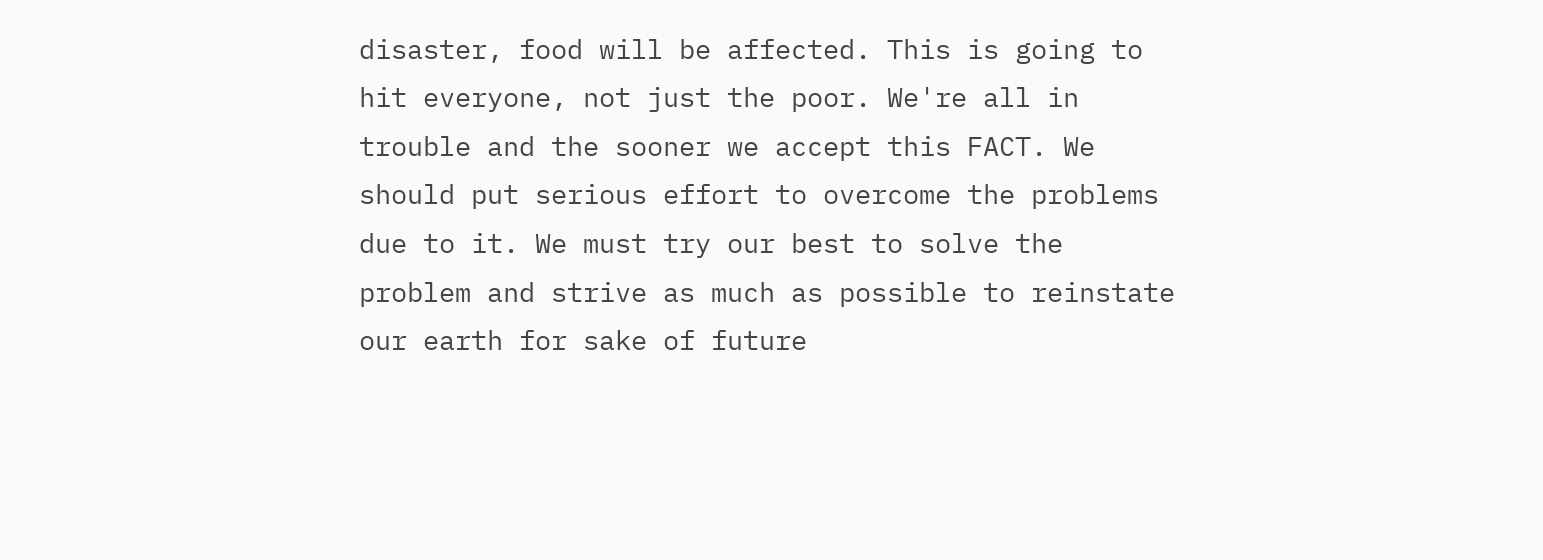disaster, food will be affected. This is going to hit everyone, not just the poor. We're all in trouble and the sooner we accept this FACT. We should put serious effort to overcome the problems due to it. We must try our best to solve the problem and strive as much as possible to reinstate our earth for sake of future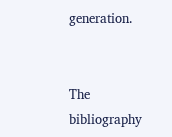generation.


The bibliography